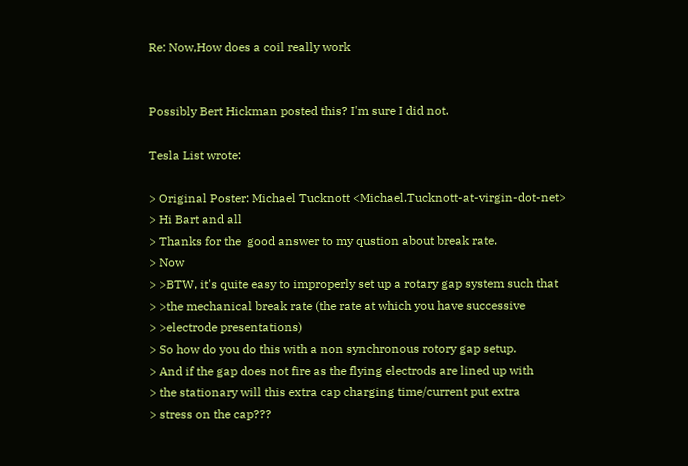Re: Now,How does a coil really work


Possibly Bert Hickman posted this? I'm sure I did not.

Tesla List wrote:

> Original Poster: Michael Tucknott <Michael.Tucknott-at-virgin-dot-net>
> Hi Bart and all
> Thanks for the  good answer to my qustion about break rate.
> Now
> >BTW, it's quite easy to improperly set up a rotary gap system such that
> >the mechanical break rate (the rate at which you have successive
> >electrode presentations)
> So how do you do this with a non synchronous rotory gap setup.
> And if the gap does not fire as the flying electrods are lined up with
> the stationary will this extra cap charging time/current put extra
> stress on the cap???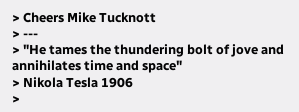> Cheers Mike Tucknott
> ---
> "He tames the thundering bolt of jove and annihilates time and space"
> Nikola Tesla 1906
>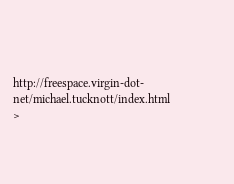http://freespace.virgin-dot-net/michael.tucknott/index.html
>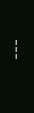---